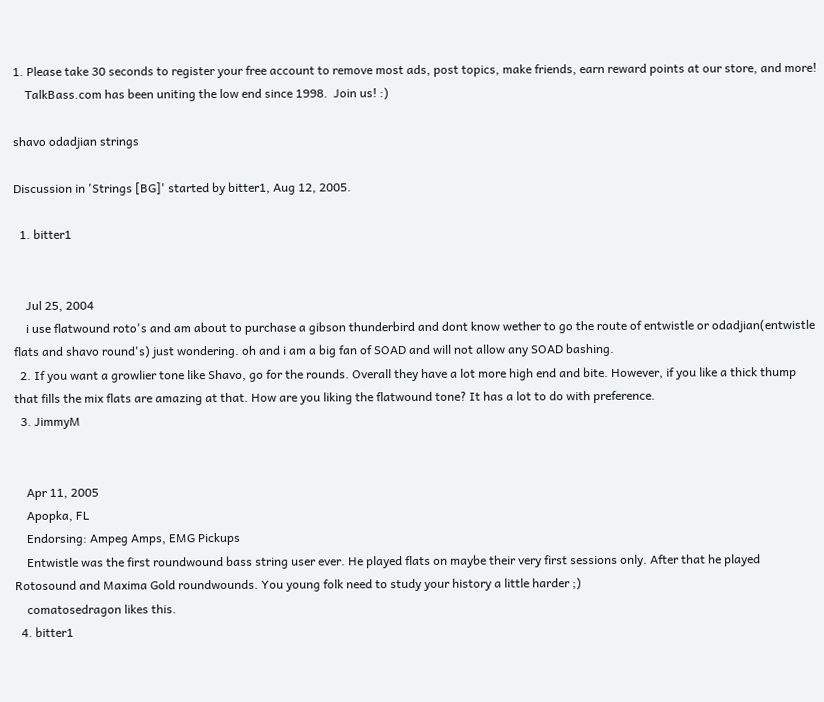1. Please take 30 seconds to register your free account to remove most ads, post topics, make friends, earn reward points at our store, and more!
    TalkBass.com has been uniting the low end since 1998.  Join us! :)

shavo odadjian strings

Discussion in 'Strings [BG]' started by bitter1, Aug 12, 2005.

  1. bitter1


    Jul 25, 2004
    i use flatwound roto's and am about to purchase a gibson thunderbird and dont know wether to go the route of entwistle or odadjian(entwistle flats and shavo round's) just wondering. oh and i am a big fan of SOAD and will not allow any SOAD bashing.
  2. If you want a growlier tone like Shavo, go for the rounds. Overall they have a lot more high end and bite. However, if you like a thick thump that fills the mix flats are amazing at that. How are you liking the flatwound tone? It has a lot to do with preference.
  3. JimmyM


    Apr 11, 2005
    Apopka, FL
    Endorsing: Ampeg Amps, EMG Pickups
    Entwistle was the first roundwound bass string user ever. He played flats on maybe their very first sessions only. After that he played Rotosound and Maxima Gold roundwounds. You young folk need to study your history a little harder ;)
    comatosedragon likes this.
  4. bitter1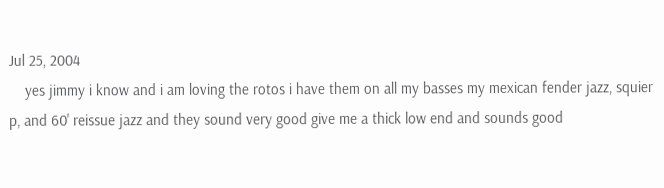Jul 25, 2004
    yes jimmy i know and i am loving the rotos i have them on all my basses my mexican fender jazz, squier p, and 60' reissue jazz and they sound very good give me a thick low end and sounds good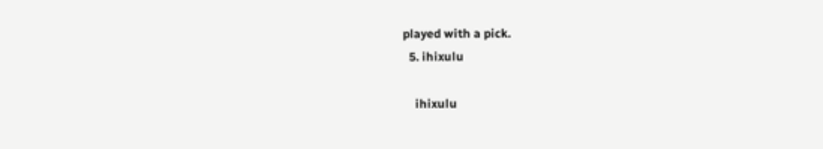played with a pick.
  5. ihixulu

    ihixulu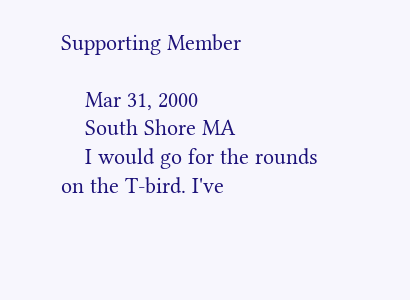Supporting Member

    Mar 31, 2000
    South Shore MA
    I would go for the rounds on the T-bird. I've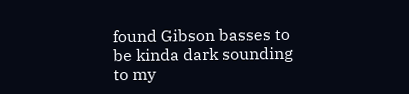found Gibson basses to be kinda dark sounding to my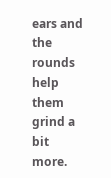ears and the rounds help them grind a bit more.